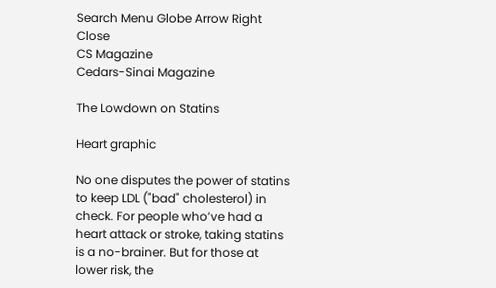Search Menu Globe Arrow Right Close
CS Magazine
Cedars-Sinai Magazine

The Lowdown on Statins

Heart graphic

No one disputes the power of statins to keep LDL ("bad" cholesterol) in check. For people who’ve had a heart attack or stroke, taking statins is a no-brainer. But for those at lower risk, the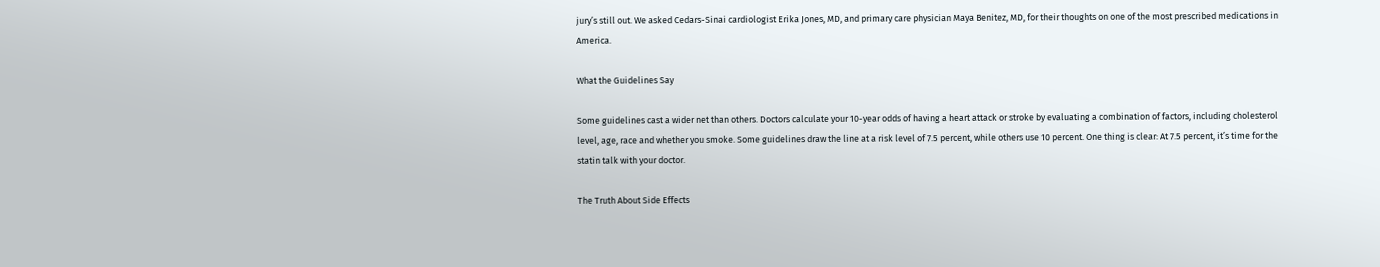jury’s still out. We asked Cedars-Sinai cardiologist Erika Jones, MD, and primary care physician Maya Benitez, MD, for their thoughts on one of the most prescribed medications in America.

What the Guidelines Say

Some guidelines cast a wider net than others. Doctors calculate your 10-year odds of having a heart attack or stroke by evaluating a combination of factors, including cholesterol level, age, race and whether you smoke. Some guidelines draw the line at a risk level of 7.5 percent, while others use 10 percent. One thing is clear: At 7.5 percent, it’s time for the statin talk with your doctor.

The Truth About Side Effects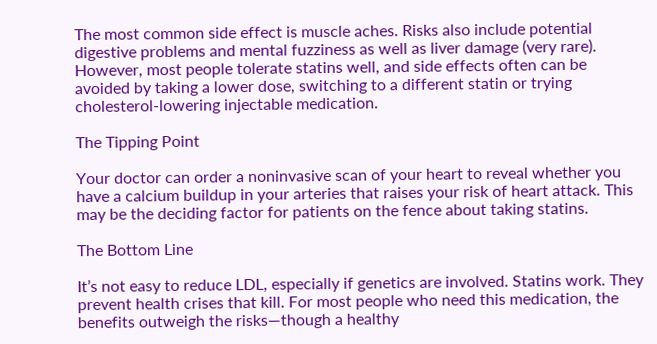The most common side effect is muscle aches. Risks also include potential digestive problems and mental fuzziness as well as liver damage (very rare). However, most people tolerate statins well, and side effects often can be avoided by taking a lower dose, switching to a different statin or trying cholesterol-lowering injectable medication.

The Tipping Point

Your doctor can order a noninvasive scan of your heart to reveal whether you have a calcium buildup in your arteries that raises your risk of heart attack. This may be the deciding factor for patients on the fence about taking statins.

The Bottom Line

It’s not easy to reduce LDL, especially if genetics are involved. Statins work. They prevent health crises that kill. For most people who need this medication, the benefits outweigh the risks—though a healthy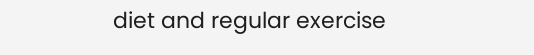diet and regular exercise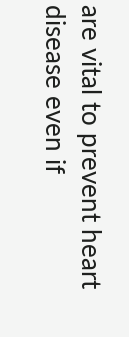are vital to prevent heart disease even if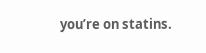you’re on statins.